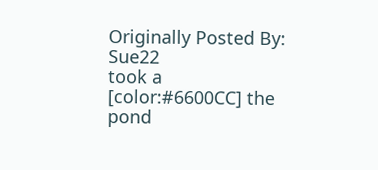Originally Posted By: Sue22
took a [color:#6600CC] the pond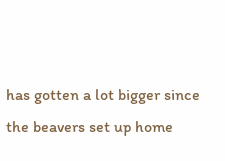has gotten a lot bigger since the beavers set up home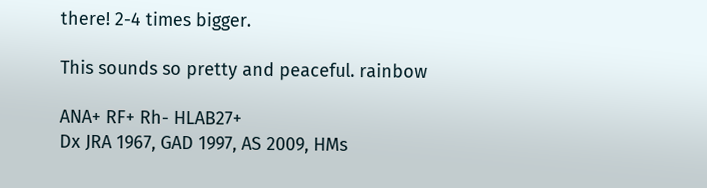there! 2-4 times bigger.

This sounds so pretty and peaceful. rainbow

ANA+ RF+ Rh- HLAB27+
Dx JRA 1967, GAD 1997, AS 2009, HMs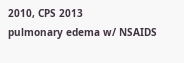2010, CPS 2013
pulmonary edema w/ NSAIDS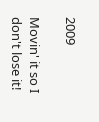2009

Movin' it so I don't lose it!